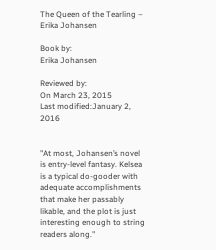The Queen of the Tearling – Erika Johansen

Book by:
Erika Johansen

Reviewed by:
On March 23, 2015
Last modified:January 2, 2016


"At most, Johansen’s novel is entry-level fantasy. Kelsea is a typical do-gooder with adequate accomplishments that make her passably likable, and the plot is just interesting enough to string readers along."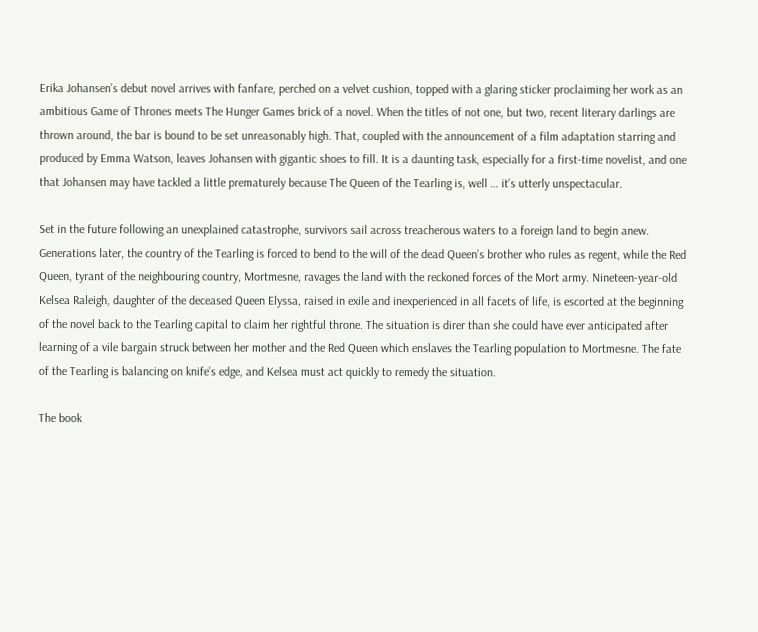Erika Johansen’s debut novel arrives with fanfare, perched on a velvet cushion, topped with a glaring sticker proclaiming her work as an ambitious Game of Thrones meets The Hunger Games brick of a novel. When the titles of not one, but two, recent literary darlings are thrown around, the bar is bound to be set unreasonably high. That, coupled with the announcement of a film adaptation starring and produced by Emma Watson, leaves Johansen with gigantic shoes to fill. It is a daunting task, especially for a first-time novelist, and one that Johansen may have tackled a little prematurely because The Queen of the Tearling is, well … it’s utterly unspectacular.

Set in the future following an unexplained catastrophe, survivors sail across treacherous waters to a foreign land to begin anew. Generations later, the country of the Tearling is forced to bend to the will of the dead Queen’s brother who rules as regent, while the Red Queen, tyrant of the neighbouring country, Mortmesne, ravages the land with the reckoned forces of the Mort army. Nineteen-year-old Kelsea Raleigh, daughter of the deceased Queen Elyssa, raised in exile and inexperienced in all facets of life, is escorted at the beginning of the novel back to the Tearling capital to claim her rightful throne. The situation is direr than she could have ever anticipated after learning of a vile bargain struck between her mother and the Red Queen which enslaves the Tearling population to Mortmesne. The fate of the Tearling is balancing on knife’s edge, and Kelsea must act quickly to remedy the situation.

The book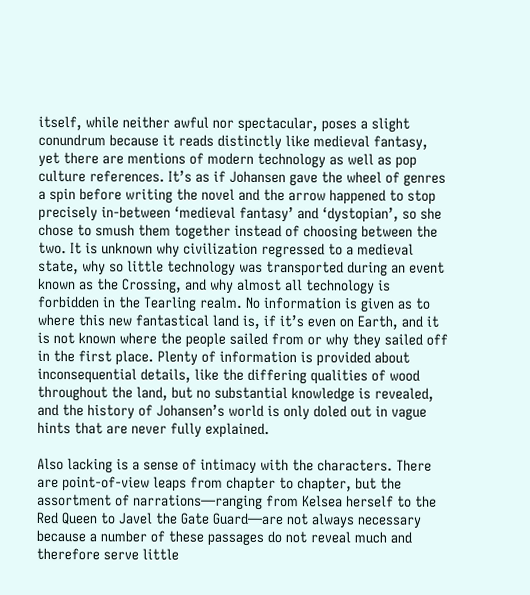itself, while neither awful nor spectacular, poses a slight conundrum because it reads distinctly like medieval fantasy, yet there are mentions of modern technology as well as pop culture references. It’s as if Johansen gave the wheel of genres a spin before writing the novel and the arrow happened to stop precisely in-between ‘medieval fantasy’ and ‘dystopian’, so she chose to smush them together instead of choosing between the two. It is unknown why civilization regressed to a medieval state, why so little technology was transported during an event known as the Crossing, and why almost all technology is forbidden in the Tearling realm. No information is given as to where this new fantastical land is, if it’s even on Earth, and it is not known where the people sailed from or why they sailed off in the first place. Plenty of information is provided about inconsequential details, like the differing qualities of wood throughout the land, but no substantial knowledge is revealed, and the history of Johansen’s world is only doled out in vague hints that are never fully explained.

Also lacking is a sense of intimacy with the characters. There are point-of-view leaps from chapter to chapter, but the assortment of narrations—ranging from Kelsea herself to the Red Queen to Javel the Gate Guard—are not always necessary because a number of these passages do not reveal much and therefore serve little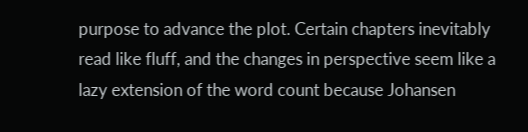purpose to advance the plot. Certain chapters inevitably read like fluff, and the changes in perspective seem like a lazy extension of the word count because Johansen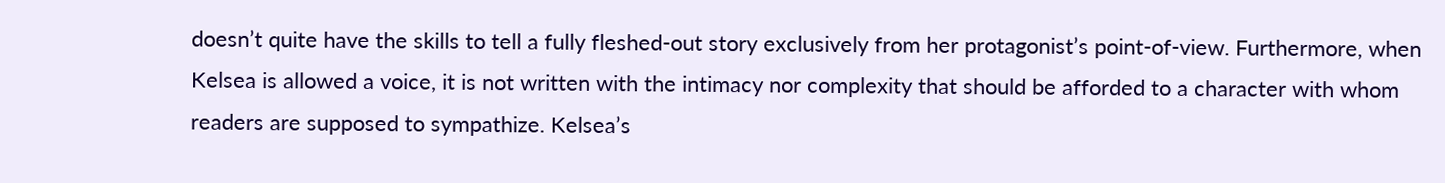doesn’t quite have the skills to tell a fully fleshed-out story exclusively from her protagonist’s point-of-view. Furthermore, when Kelsea is allowed a voice, it is not written with the intimacy nor complexity that should be afforded to a character with whom readers are supposed to sympathize. Kelsea’s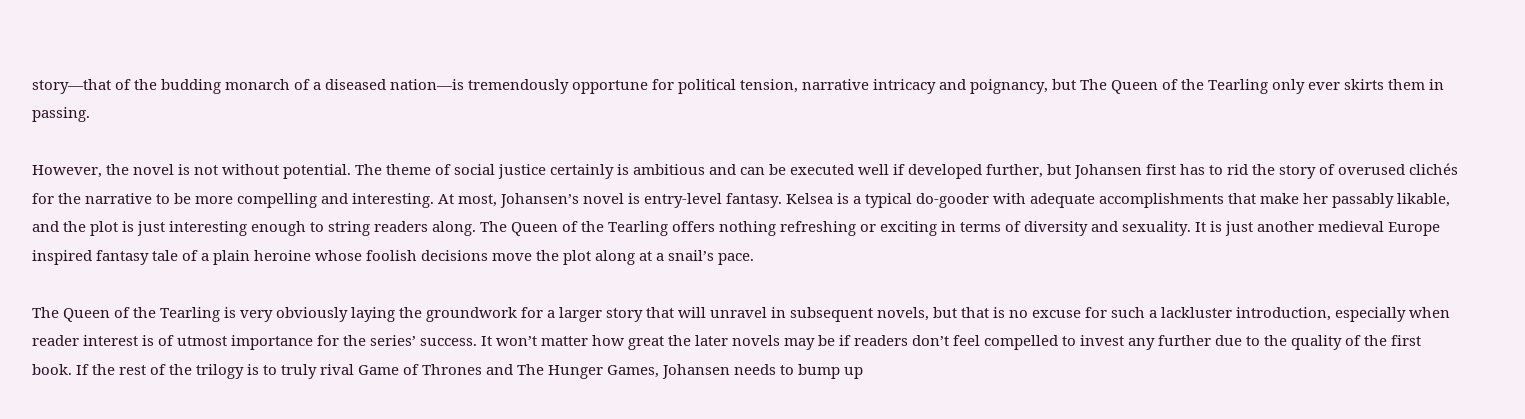story—that of the budding monarch of a diseased nation—is tremendously opportune for political tension, narrative intricacy and poignancy, but The Queen of the Tearling only ever skirts them in passing.

However, the novel is not without potential. The theme of social justice certainly is ambitious and can be executed well if developed further, but Johansen first has to rid the story of overused clichés for the narrative to be more compelling and interesting. At most, Johansen’s novel is entry-level fantasy. Kelsea is a typical do-gooder with adequate accomplishments that make her passably likable, and the plot is just interesting enough to string readers along. The Queen of the Tearling offers nothing refreshing or exciting in terms of diversity and sexuality. It is just another medieval Europe inspired fantasy tale of a plain heroine whose foolish decisions move the plot along at a snail’s pace.

The Queen of the Tearling is very obviously laying the groundwork for a larger story that will unravel in subsequent novels, but that is no excuse for such a lackluster introduction, especially when reader interest is of utmost importance for the series’ success. It won’t matter how great the later novels may be if readers don’t feel compelled to invest any further due to the quality of the first book. If the rest of the trilogy is to truly rival Game of Thrones and The Hunger Games, Johansen needs to bump up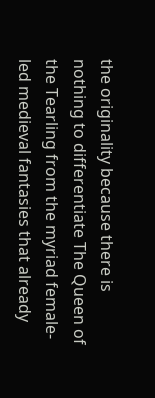the originality because there is nothing to differentiate The Queen of the Tearling from the myriad female-led medieval fantasies that already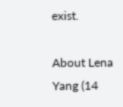exist.

About Lena Yang (14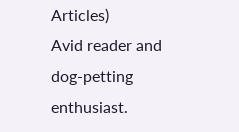Articles)
Avid reader and dog-petting enthusiast.